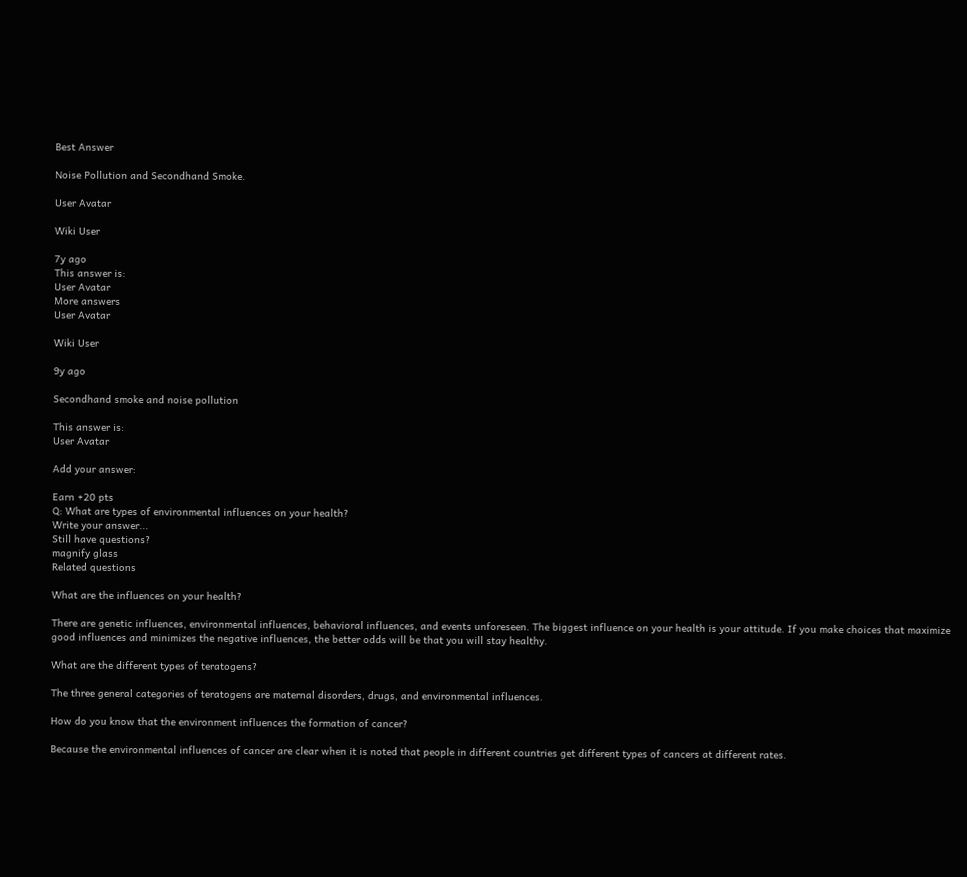Best Answer

Noise Pollution and Secondhand Smoke.

User Avatar

Wiki User

7y ago
This answer is:
User Avatar
More answers
User Avatar

Wiki User

9y ago

Secondhand smoke and noise pollution

This answer is:
User Avatar

Add your answer:

Earn +20 pts
Q: What are types of environmental influences on your health?
Write your answer...
Still have questions?
magnify glass
Related questions

What are the influences on your health?

There are genetic influences, environmental influences, behavioral influences, and events unforeseen. The biggest influence on your health is your attitude. If you make choices that maximize good influences and minimizes the negative influences, the better odds will be that you will stay healthy.

What are the different types of teratogens?

The three general categories of teratogens are maternal disorders, drugs, and environmental influences.

How do you know that the environment influences the formation of cancer?

Because the environmental influences of cancer are clear when it is noted that people in different countries get different types of cancers at different rates.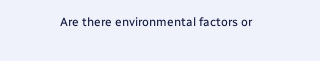Are there environmental factors or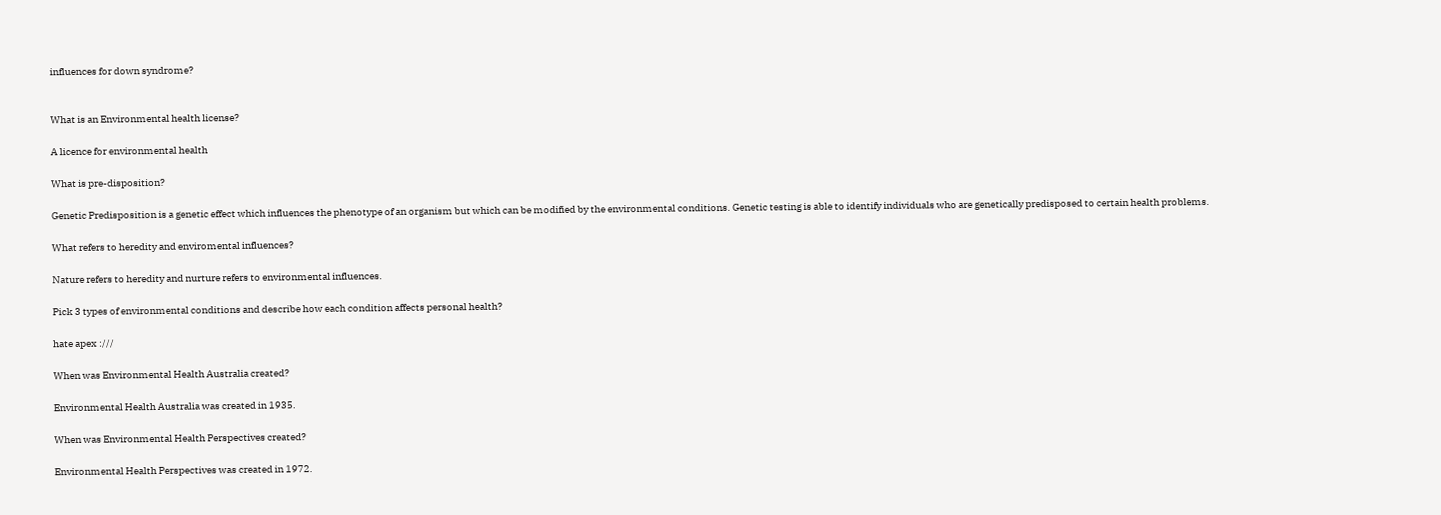influences for down syndrome?


What is an Environmental health license?

A licence for environmental health

What is pre-disposition?

Genetic Predisposition is a genetic effect which influences the phenotype of an organism but which can be modified by the environmental conditions. Genetic testing is able to identify individuals who are genetically predisposed to certain health problems.

What refers to heredity and enviromental influences?

Nature refers to heredity and nurture refers to environmental influences.

Pick 3 types of environmental conditions and describe how each condition affects personal health?

hate apex :///

When was Environmental Health Australia created?

Environmental Health Australia was created in 1935.

When was Environmental Health Perspectives created?

Environmental Health Perspectives was created in 1972.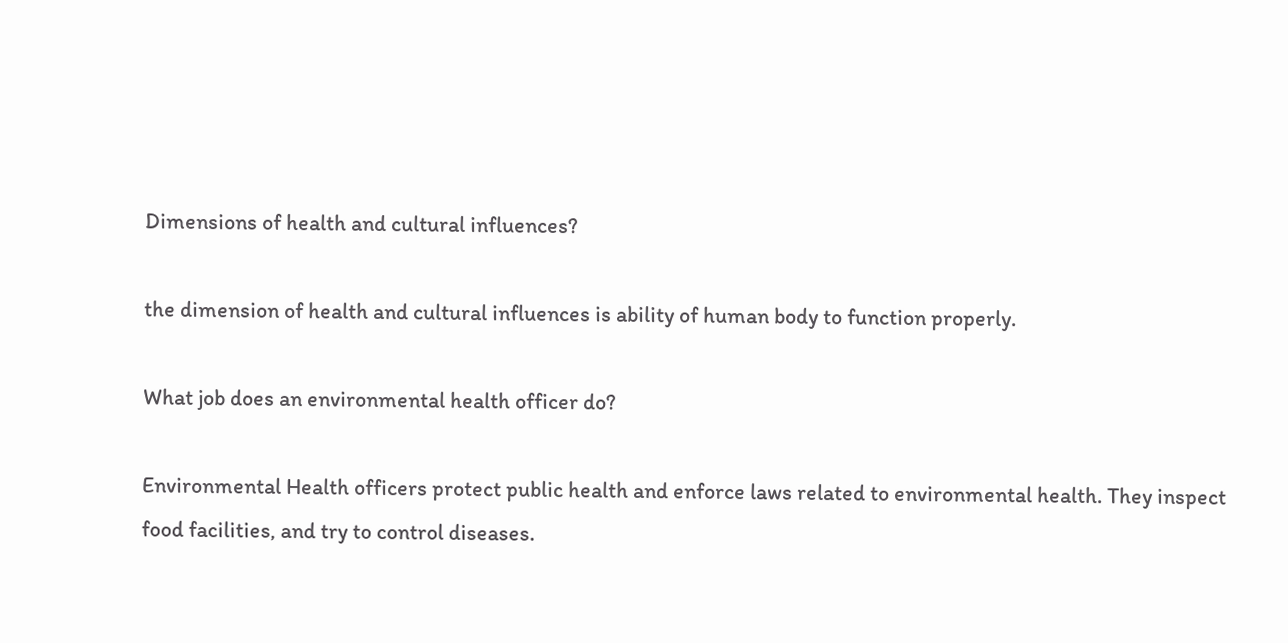Dimensions of health and cultural influences?

the dimension of health and cultural influences is ability of human body to function properly.

What job does an environmental health officer do?

Environmental Health officers protect public health and enforce laws related to environmental health. They inspect food facilities, and try to control diseases.